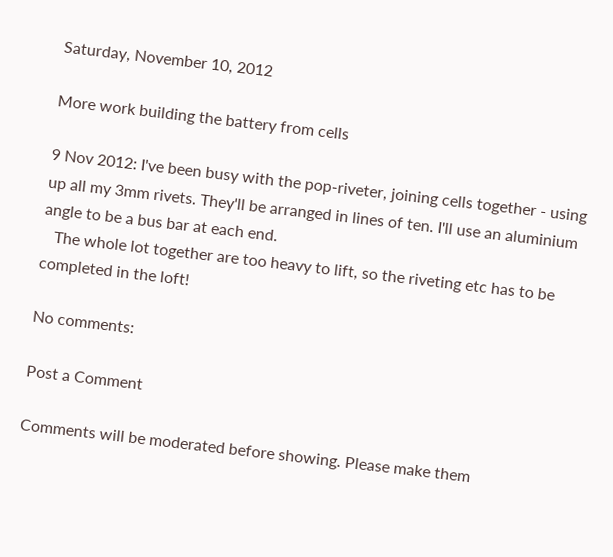Saturday, November 10, 2012

More work building the battery from cells

9 Nov 2012: I've been busy with the pop-riveter, joining cells together - using up all my 3mm rivets. They'll be arranged in lines of ten. I'll use an aluminium angle to be a bus bar at each end.
   The whole lot together are too heavy to lift, so the riveting etc has to be completed in the loft!

No comments:

Post a Comment

Comments will be moderated before showing. Please make them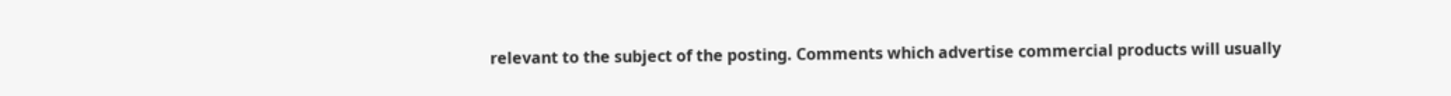relevant to the subject of the posting. Comments which advertise commercial products will usually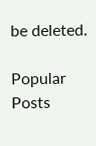be deleted.

Popular Posts